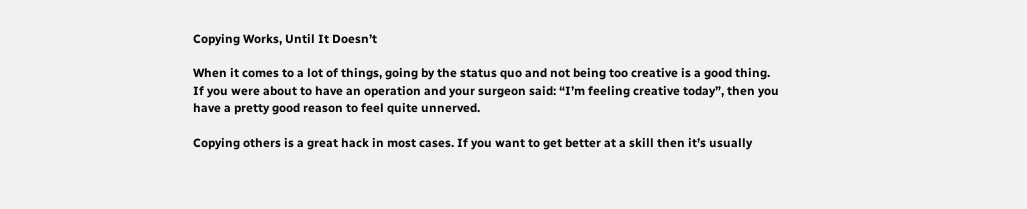Copying Works, Until It Doesn’t

When it comes to a lot of things, going by the status quo and not being too creative is a good thing. If you were about to have an operation and your surgeon said: “I’m feeling creative today”, then you have a pretty good reason to feel quite unnerved.

Copying others is a great hack in most cases. If you want to get better at a skill then it’s usually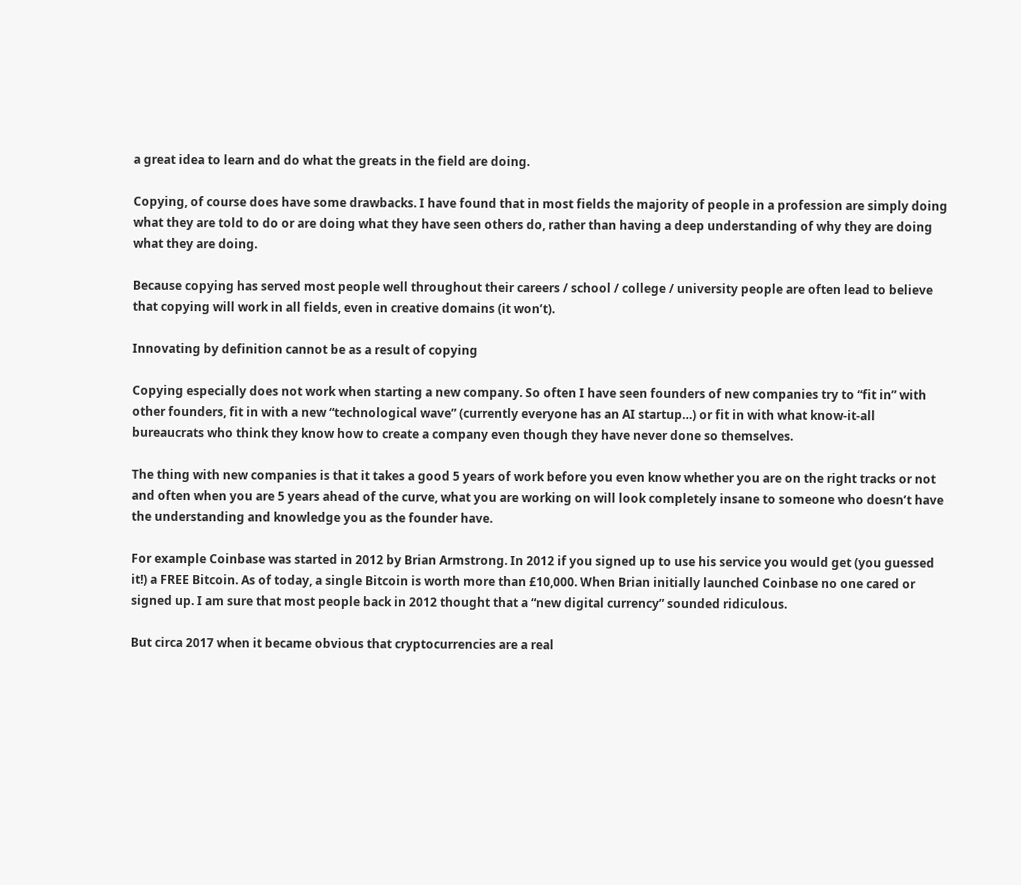a great idea to learn and do what the greats in the field are doing.

Copying, of course does have some drawbacks. I have found that in most fields the majority of people in a profession are simply doing what they are told to do or are doing what they have seen others do, rather than having a deep understanding of why they are doing what they are doing.

Because copying has served most people well throughout their careers / school / college / university people are often lead to believe that copying will work in all fields, even in creative domains (it won’t).

Innovating by definition cannot be as a result of copying

Copying especially does not work when starting a new company. So often I have seen founders of new companies try to “fit in” with other founders, fit in with a new “technological wave” (currently everyone has an AI startup…) or fit in with what know-it-all bureaucrats who think they know how to create a company even though they have never done so themselves.

The thing with new companies is that it takes a good 5 years of work before you even know whether you are on the right tracks or not and often when you are 5 years ahead of the curve, what you are working on will look completely insane to someone who doesn’t have the understanding and knowledge you as the founder have.

For example Coinbase was started in 2012 by Brian Armstrong. In 2012 if you signed up to use his service you would get (you guessed it!) a FREE Bitcoin. As of today, a single Bitcoin is worth more than £10,000. When Brian initially launched Coinbase no one cared or signed up. I am sure that most people back in 2012 thought that a “new digital currency” sounded ridiculous.

But circa 2017 when it became obvious that cryptocurrencies are a real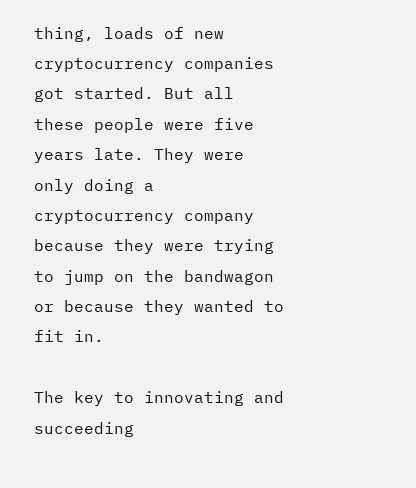thing, loads of new cryptocurrency companies got started. But all these people were five years late. They were only doing a cryptocurrency company because they were trying to jump on the bandwagon or because they wanted to fit in.

The key to innovating and succeeding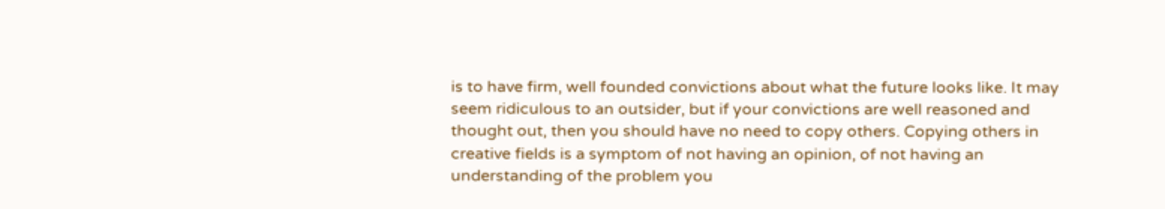is to have firm, well founded convictions about what the future looks like. It may seem ridiculous to an outsider, but if your convictions are well reasoned and thought out, then you should have no need to copy others. Copying others in creative fields is a symptom of not having an opinion, of not having an understanding of the problem you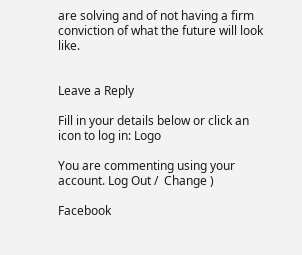are solving and of not having a firm conviction of what the future will look like.


Leave a Reply

Fill in your details below or click an icon to log in: Logo

You are commenting using your account. Log Out /  Change )

Facebook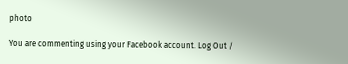photo

You are commenting using your Facebook account. Log Out /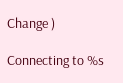Change )

Connecting to %s